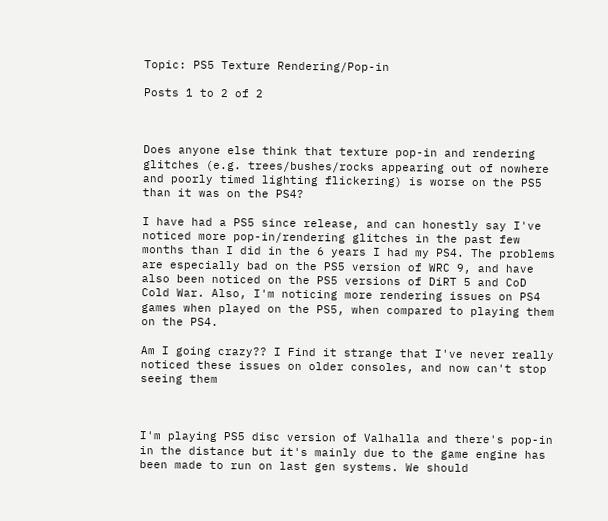Topic: PS5 Texture Rendering/Pop-in

Posts 1 to 2 of 2



Does anyone else think that texture pop-in and rendering glitches (e.g. trees/bushes/rocks appearing out of nowhere and poorly timed lighting flickering) is worse on the PS5 than it was on the PS4?

I have had a PS5 since release, and can honestly say I've noticed more pop-in/rendering glitches in the past few months than I did in the 6 years I had my PS4. The problems are especially bad on the PS5 version of WRC 9, and have also been noticed on the PS5 versions of DiRT 5 and CoD Cold War. Also, I'm noticing more rendering issues on PS4 games when played on the PS5, when compared to playing them on the PS4.

Am I going crazy?? I Find it strange that I've never really noticed these issues on older consoles, and now can't stop seeing them



I'm playing PS5 disc version of Valhalla and there's pop-in in the distance but it's mainly due to the game engine has been made to run on last gen systems. We should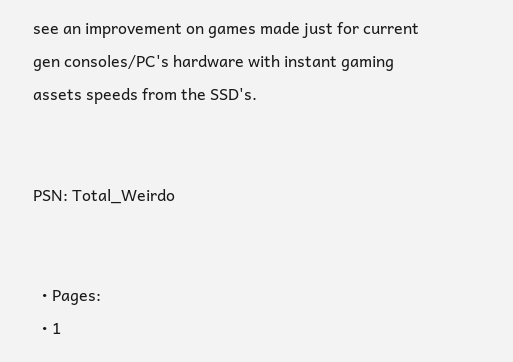see an improvement on games made just for current gen consoles/PC's hardware with instant gaming assets speeds from the SSD's.


PSN: Total_Weirdo


  • Pages:
  • 1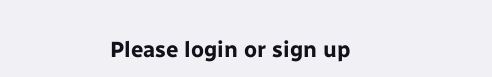Please login or sign up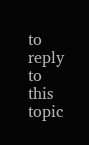to reply to this topic